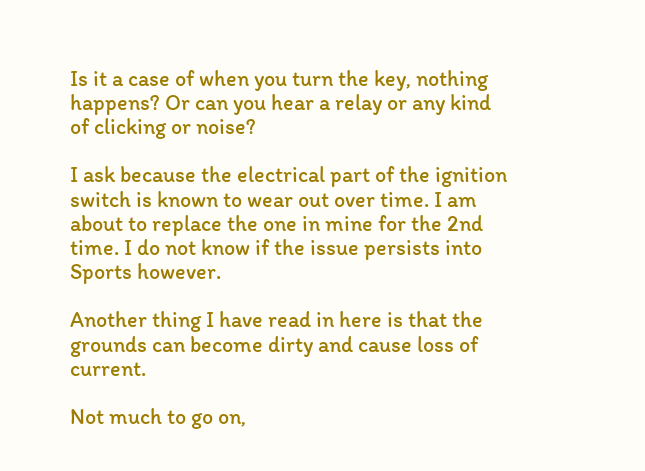Is it a case of when you turn the key, nothing happens? Or can you hear a relay or any kind of clicking or noise?

I ask because the electrical part of the ignition switch is known to wear out over time. I am about to replace the one in mine for the 2nd time. I do not know if the issue persists into Sports however.

Another thing I have read in here is that the grounds can become dirty and cause loss of current.

Not much to go on,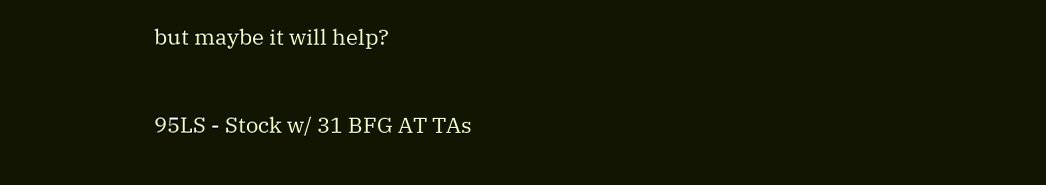but maybe it will help?

95LS - Stock w/ 31 BFG AT TAs